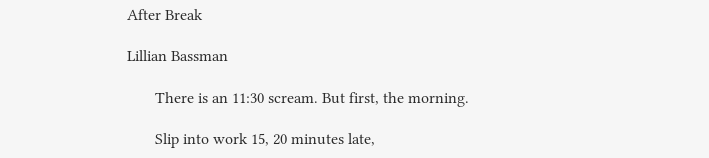After Break

Lillian Bassman

       There is an 11:30 scream. But first, the morning.

       Slip into work 15, 20 minutes late,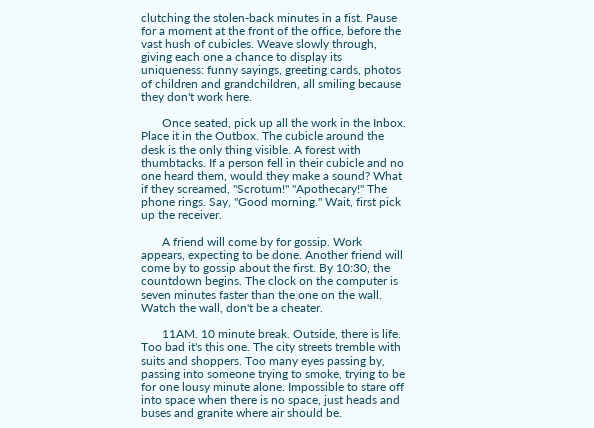clutching the stolen-back minutes in a fist. Pause for a moment at the front of the office, before the vast hush of cubicles. Weave slowly through, giving each one a chance to display its uniqueness: funny sayings, greeting cards, photos of children and grandchildren, all smiling because they don't work here.

       Once seated, pick up all the work in the Inbox. Place it in the Outbox. The cubicle around the desk is the only thing visible. A forest with thumbtacks. If a person fell in their cubicle and no one heard them, would they make a sound? What if they screamed, "Scrotum!" "Apothecary!" The phone rings. Say, "Good morning." Wait, first pick up the receiver.

       A friend will come by for gossip. Work appears, expecting to be done. Another friend will come by to gossip about the first. By 10:30, the countdown begins. The clock on the computer is seven minutes faster than the one on the wall. Watch the wall, don't be a cheater.

       11AM. 10 minute break. Outside, there is life. Too bad it's this one. The city streets tremble with suits and shoppers. Too many eyes passing by, passing into someone trying to smoke, trying to be for one lousy minute alone. Impossible to stare off into space when there is no space, just heads and buses and granite where air should be.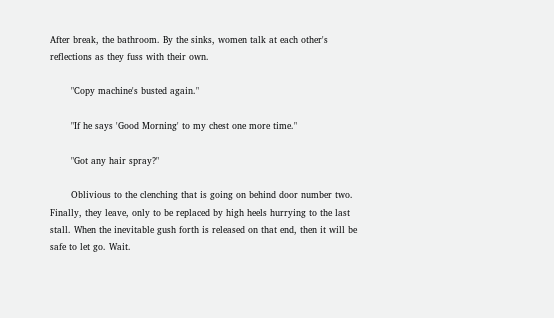After break, the bathroom. By the sinks, women talk at each other's reflections as they fuss with their own.

       "Copy machine's busted again."

       "If he says 'Good Morning' to my chest one more time."

       "Got any hair spray?"

       Oblivious to the clenching that is going on behind door number two. Finally, they leave, only to be replaced by high heels hurrying to the last stall. When the inevitable gush forth is released on that end, then it will be safe to let go. Wait.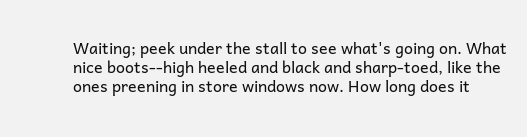Waiting; peek under the stall to see what's going on. What nice boots--high heeled and black and sharp-toed, like the ones preening in store windows now. How long does it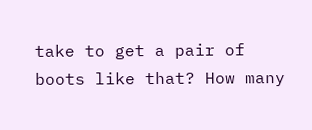take to get a pair of boots like that? How many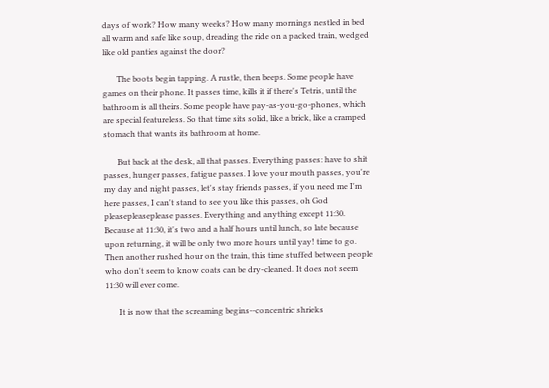days of work? How many weeks? How many mornings nestled in bed all warm and safe like soup, dreading the ride on a packed train, wedged like old panties against the door?

       The boots begin tapping. A rustle, then beeps. Some people have games on their phone. It passes time, kills it if there's Tetris, until the bathroom is all theirs. Some people have pay-as-you-go-phones, which are special featureless. So that time sits solid, like a brick, like a cramped stomach that wants its bathroom at home.

       But back at the desk, all that passes. Everything passes: have to shit passes, hunger passes, fatigue passes. I love your mouth passes, you're my day and night passes, let's stay friends passes, if you need me I'm here passes, I can't stand to see you like this passes, oh God pleasepleaseplease passes. Everything and anything except 11:30. Because at 11:30, it's two and a half hours until lunch, so late because upon returning, it will be only two more hours until yay! time to go. Then another rushed hour on the train, this time stuffed between people who don't seem to know coats can be dry-cleaned. It does not seem 11:30 will ever come.

       It is now that the screaming begins--concentric shrieks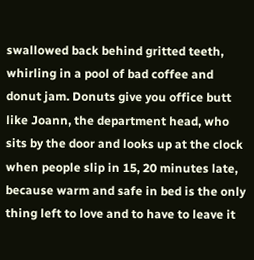swallowed back behind gritted teeth, whirling in a pool of bad coffee and donut jam. Donuts give you office butt like Joann, the department head, who sits by the door and looks up at the clock when people slip in 15, 20 minutes late, because warm and safe in bed is the only thing left to love and to have to leave it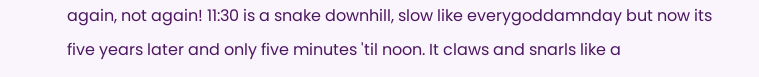again, not again! 11:30 is a snake downhill, slow like everygoddamnday but now its five years later and only five minutes 'til noon. It claws and snarls like a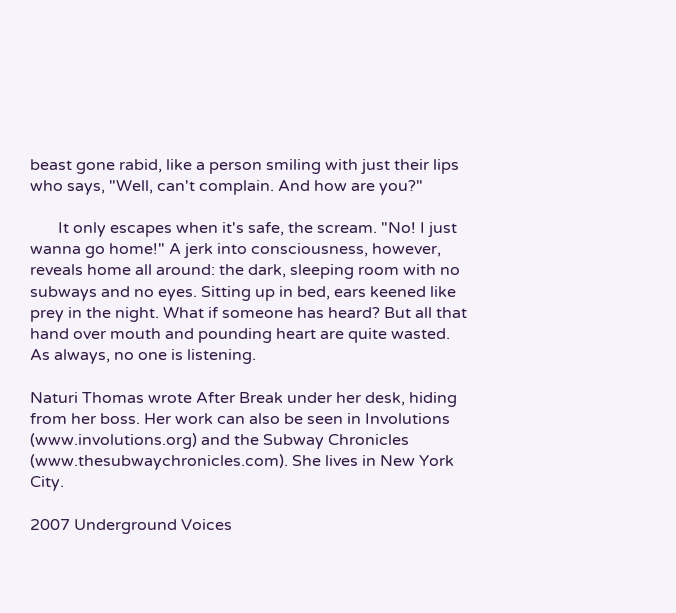beast gone rabid, like a person smiling with just their lips who says, "Well, can't complain. And how are you?"

       It only escapes when it's safe, the scream. "No! I just wanna go home!" A jerk into consciousness, however, reveals home all around: the dark, sleeping room with no subways and no eyes. Sitting up in bed, ears keened like prey in the night. What if someone has heard? But all that hand over mouth and pounding heart are quite wasted. As always, no one is listening.

Naturi Thomas wrote After Break under her desk, hiding from her boss. Her work can also be seen in Involutions (www.involutions.org) and the Subway Chronicles (www.thesubwaychronicles.com). She lives in New York City.

2007 Underground Voices